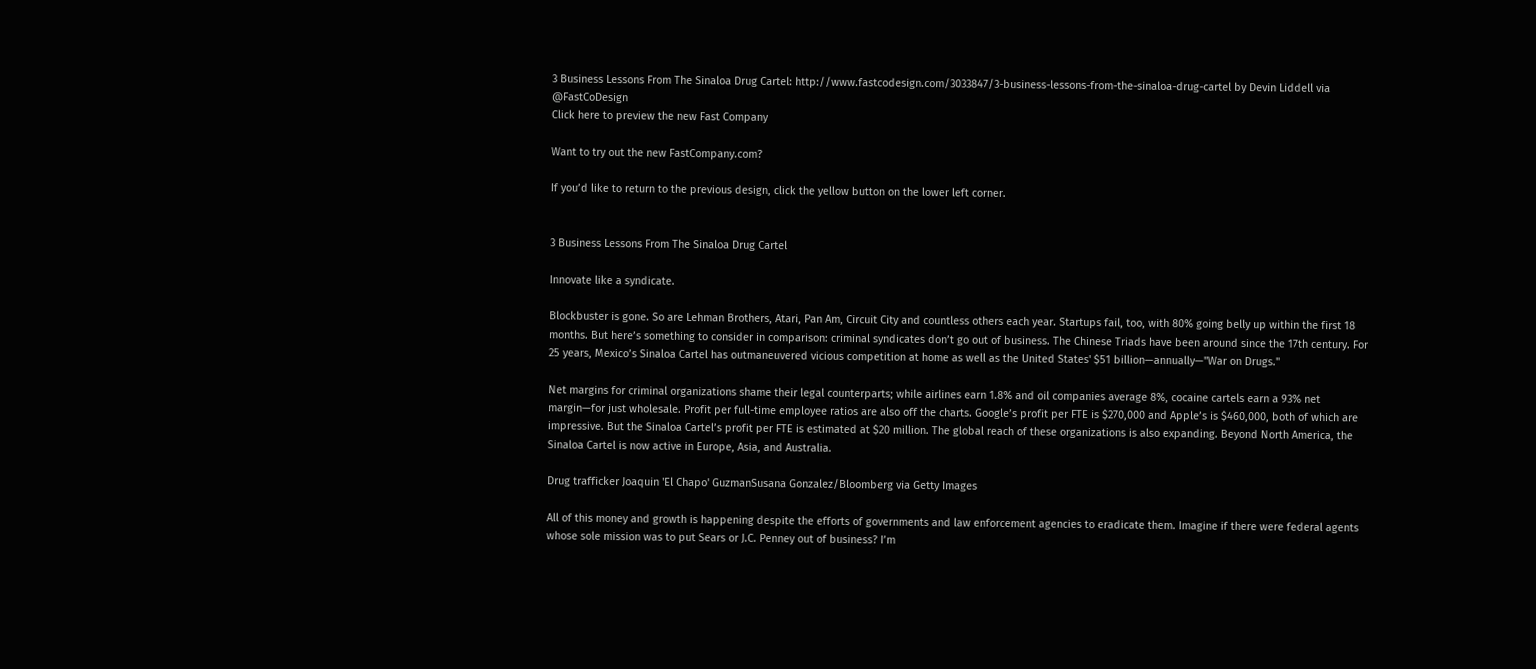3 Business Lessons From The Sinaloa Drug Cartel: http://www.fastcodesign.com/3033847/3-business-lessons-from-the-sinaloa-drug-cartel by Devin Liddell via @FastCoDesign
Click here to preview the new Fast Company

Want to try out the new FastCompany.com?

If you’d like to return to the previous design, click the yellow button on the lower left corner.


3 Business Lessons From The Sinaloa Drug Cartel

Innovate like a syndicate.

Blockbuster is gone. So are Lehman Brothers, Atari, Pan Am, Circuit City and countless others each year. Startups fail, too, with 80% going belly up within the first 18 months. But here’s something to consider in comparison: criminal syndicates don’t go out of business. The Chinese Triads have been around since the 17th century. For 25 years, Mexico’s Sinaloa Cartel has outmaneuvered vicious competition at home as well as the United States' $51 billion—annually—"War on Drugs."

Net margins for criminal organizations shame their legal counterparts; while airlines earn 1.8% and oil companies average 8%, cocaine cartels earn a 93% net margin—for just wholesale. Profit per full-time employee ratios are also off the charts. Google’s profit per FTE is $270,000 and Apple’s is $460,000, both of which are impressive. But the Sinaloa Cartel’s profit per FTE is estimated at $20 million. The global reach of these organizations is also expanding. Beyond North America, the Sinaloa Cartel is now active in Europe, Asia, and Australia.

Drug trafficker Joaquin 'El Chapo' GuzmanSusana Gonzalez/Bloomberg via Getty Images

All of this money and growth is happening despite the efforts of governments and law enforcement agencies to eradicate them. Imagine if there were federal agents whose sole mission was to put Sears or J.C. Penney out of business? I’m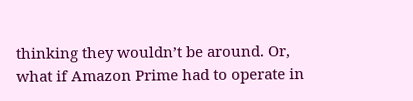thinking they wouldn’t be around. Or, what if Amazon Prime had to operate in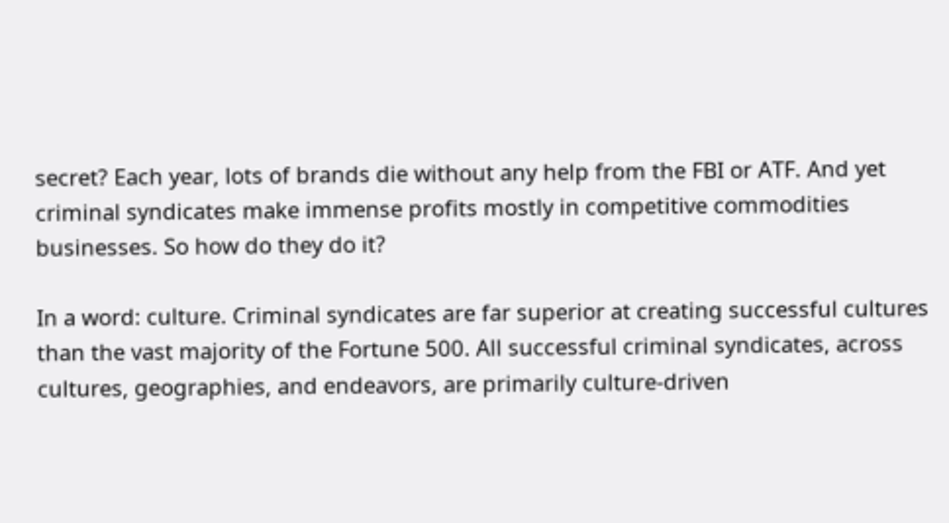secret? Each year, lots of brands die without any help from the FBI or ATF. And yet criminal syndicates make immense profits mostly in competitive commodities businesses. So how do they do it?

In a word: culture. Criminal syndicates are far superior at creating successful cultures than the vast majority of the Fortune 500. All successful criminal syndicates, across cultures, geographies, and endeavors, are primarily culture-driven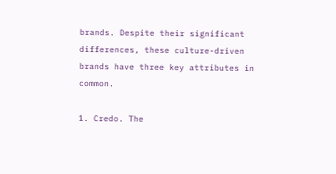brands. Despite their significant differences, these culture-driven brands have three key attributes in common.

1. Credo. The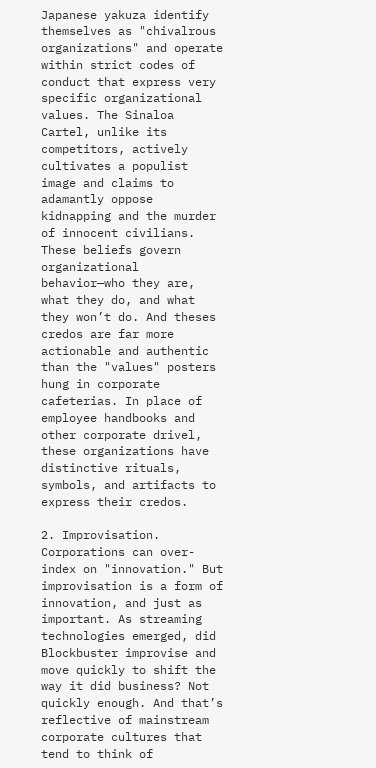Japanese yakuza identify themselves as "chivalrous organizations" and operate within strict codes of conduct that express very specific organizational values. The Sinaloa Cartel, unlike its competitors, actively cultivates a populist image and claims to adamantly oppose kidnapping and the murder of innocent civilians. These beliefs govern organizational behavior—who they are, what they do, and what they won’t do. And theses credos are far more actionable and authentic than the "values" posters hung in corporate cafeterias. In place of employee handbooks and other corporate drivel, these organizations have distinctive rituals, symbols, and artifacts to express their credos.

2. Improvisation. Corporations can over-index on "innovation." But improvisation is a form of innovation, and just as important. As streaming technologies emerged, did Blockbuster improvise and move quickly to shift the way it did business? Not quickly enough. And that’s reflective of mainstream corporate cultures that tend to think of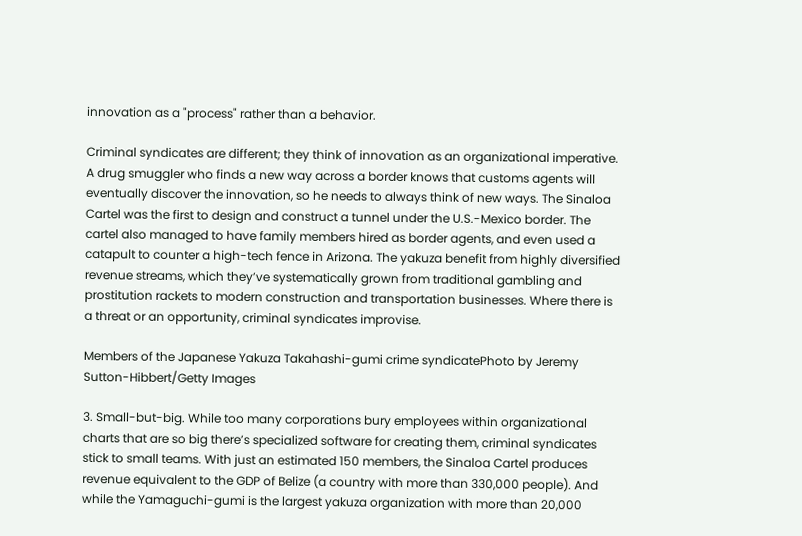innovation as a "process" rather than a behavior.

Criminal syndicates are different; they think of innovation as an organizational imperative. A drug smuggler who finds a new way across a border knows that customs agents will eventually discover the innovation, so he needs to always think of new ways. The Sinaloa Cartel was the first to design and construct a tunnel under the U.S.-Mexico border. The cartel also managed to have family members hired as border agents, and even used a catapult to counter a high-tech fence in Arizona. The yakuza benefit from highly diversified revenue streams, which they’ve systematically grown from traditional gambling and prostitution rackets to modern construction and transportation businesses. Where there is a threat or an opportunity, criminal syndicates improvise.

Members of the Japanese Yakuza Takahashi-gumi crime syndicatePhoto by Jeremy Sutton-Hibbert/Getty Images

3. Small-but-big. While too many corporations bury employees within organizational charts that are so big there’s specialized software for creating them, criminal syndicates stick to small teams. With just an estimated 150 members, the Sinaloa Cartel produces revenue equivalent to the GDP of Belize (a country with more than 330,000 people). And while the Yamaguchi-gumi is the largest yakuza organization with more than 20,000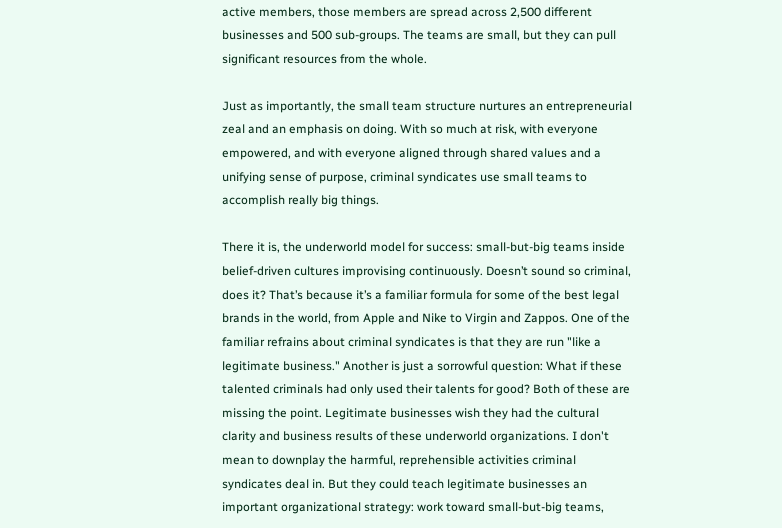active members, those members are spread across 2,500 different businesses and 500 sub-groups. The teams are small, but they can pull significant resources from the whole.

Just as importantly, the small team structure nurtures an entrepreneurial zeal and an emphasis on doing. With so much at risk, with everyone empowered, and with everyone aligned through shared values and a unifying sense of purpose, criminal syndicates use small teams to accomplish really big things.

There it is, the underworld model for success: small-but-big teams inside belief-driven cultures improvising continuously. Doesn’t sound so criminal, does it? That’s because it’s a familiar formula for some of the best legal brands in the world, from Apple and Nike to Virgin and Zappos. One of the familiar refrains about criminal syndicates is that they are run "like a legitimate business." Another is just a sorrowful question: What if these talented criminals had only used their talents for good? Both of these are missing the point. Legitimate businesses wish they had the cultural clarity and business results of these underworld organizations. I don't mean to downplay the harmful, reprehensible activities criminal syndicates deal in. But they could teach legitimate businesses an important organizational strategy: work toward small-but-big teams,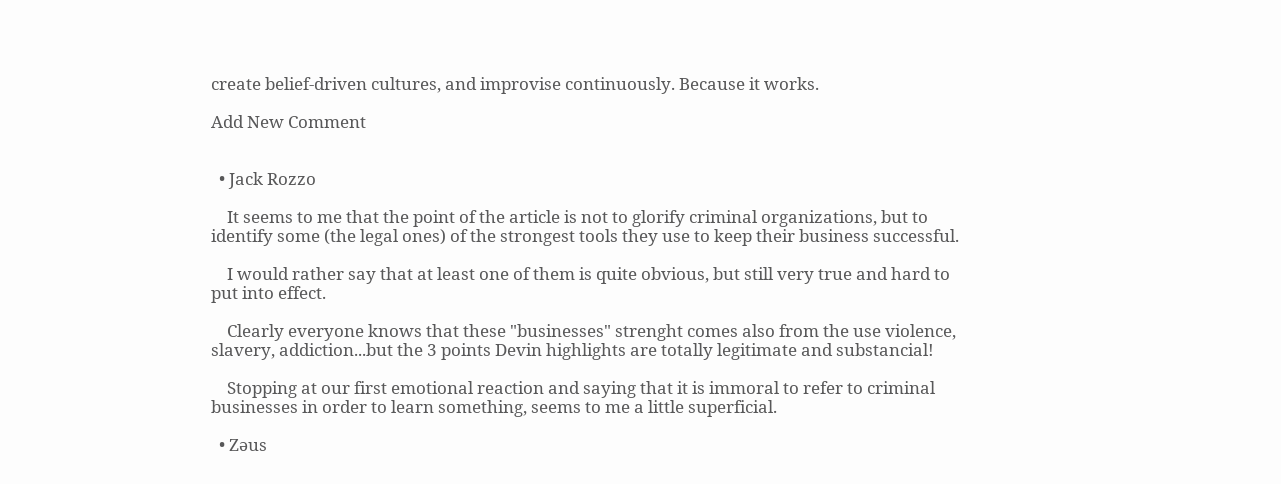create belief-driven cultures, and improvise continuously. Because it works.

Add New Comment


  • Jack Rozzo

    It seems to me that the point of the article is not to glorify criminal organizations, but to identify some (the legal ones) of the strongest tools they use to keep their business successful.

    I would rather say that at least one of them is quite obvious, but still very true and hard to put into effect.

    Clearly everyone knows that these "businesses" strenght comes also from the use violence, slavery, addiction...but the 3 points Devin highlights are totally legitimate and substancial!

    Stopping at our first emotional reaction and saying that it is immoral to refer to criminal businesses in order to learn something, seems to me a little superficial.

  • Zǝus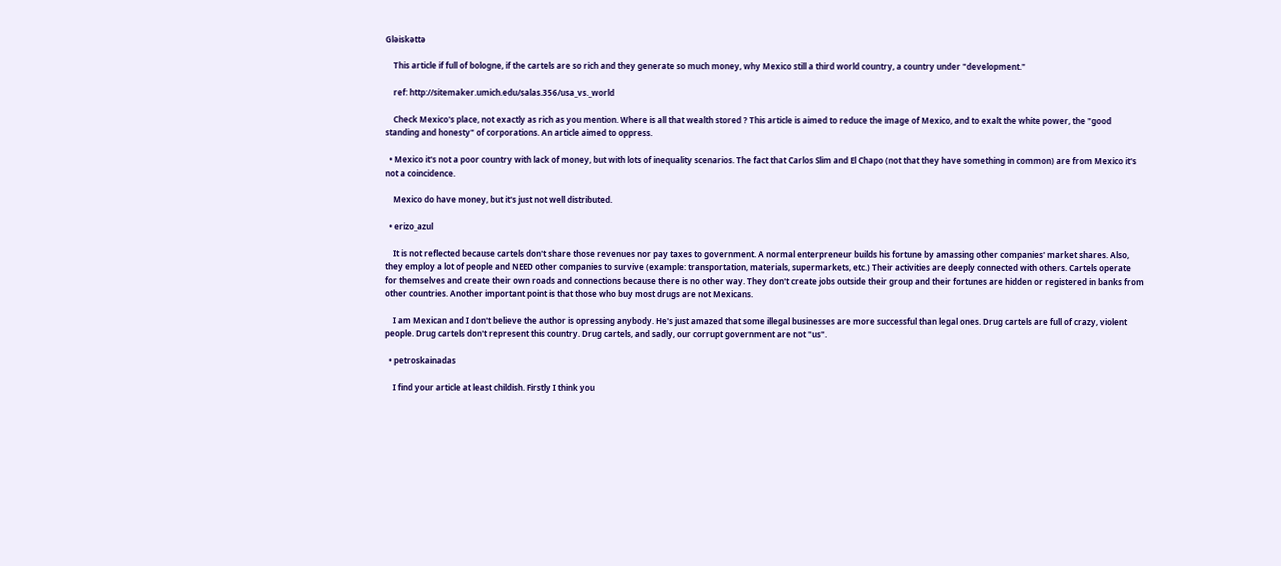Glǝiskǝttǝ

    This article if full of bologne, if the cartels are so rich and they generate so much money, why Mexico still a third world country, a country under "development."

    ref: http://sitemaker.umich.edu/salas.356/usa_vs._world

    Check Mexico's place, not exactly as rich as you mention. Where is all that wealth stored ? This article is aimed to reduce the image of Mexico, and to exalt the white power, the "good standing and honesty" of corporations. An article aimed to oppress.

  • Mexico it's not a poor country with lack of money, but with lots of inequality scenarios. The fact that Carlos Slim and El Chapo (not that they have something in common) are from Mexico it's not a coincidence.

    Mexico do have money, but it's just not well distributed.

  • erizo_azul

    It is not reflected because cartels don't share those revenues nor pay taxes to government. A normal enterpreneur builds his fortune by amassing other companies' market shares. Also, they employ a lot of people and NEED other companies to survive (example: transportation, materials, supermarkets, etc.) Their activities are deeply connected with others. Cartels operate for themselves and create their own roads and connections because there is no other way. They don't create jobs outside their group and their fortunes are hidden or registered in banks from other countries. Another important point is that those who buy most drugs are not Mexicans.

    I am Mexican and I don't believe the author is opressing anybody. He's just amazed that some illegal businesses are more successful than legal ones. Drug cartels are full of crazy, violent people. Drug cartels don't represent this country. Drug cartels, and sadly, our corrupt government are not "us".

  • petroskainadas

    I find your article at least childish. Firstly I think you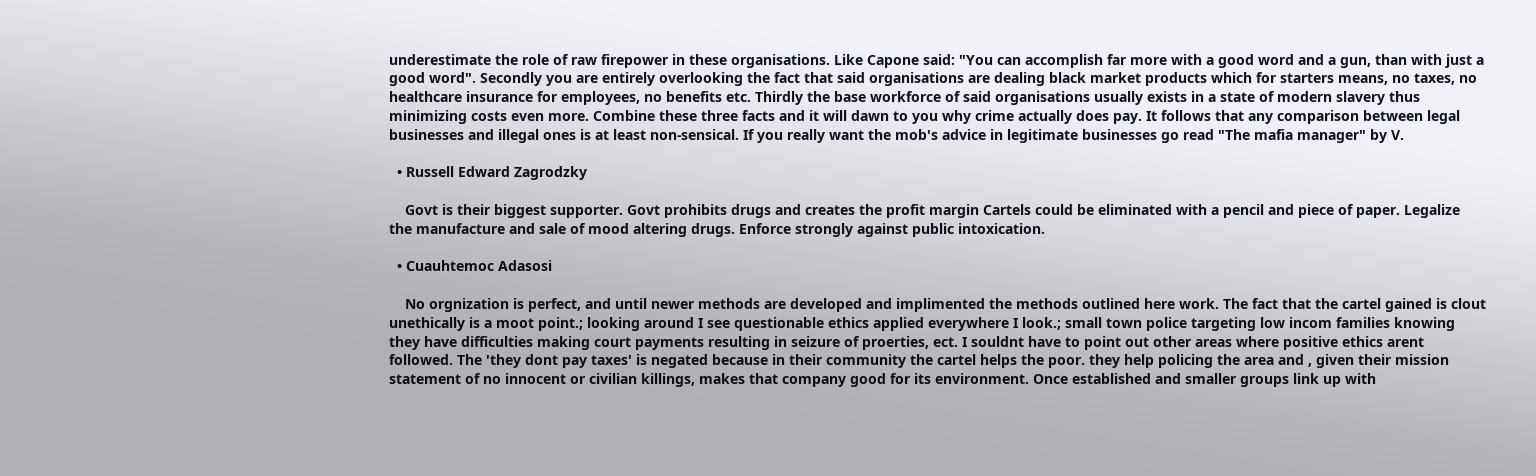underestimate the role of raw firepower in these organisations. Like Capone said: "You can accomplish far more with a good word and a gun, than with just a good word". Secondly you are entirely overlooking the fact that said organisations are dealing black market products which for starters means, no taxes, no healthcare insurance for employees, no benefits etc. Thirdly the base workforce of said organisations usually exists in a state of modern slavery thus minimizing costs even more. Combine these three facts and it will dawn to you why crime actually does pay. It follows that any comparison between legal businesses and illegal ones is at least non-sensical. If you really want the mob's advice in legitimate businesses go read "The mafia manager" by V.

  • Russell Edward Zagrodzky

    Govt is their biggest supporter. Govt prohibits drugs and creates the profit margin Cartels could be eliminated with a pencil and piece of paper. Legalize the manufacture and sale of mood altering drugs. Enforce strongly against public intoxication.

  • Cuauhtemoc Adasosi

    No orgnization is perfect, and until newer methods are developed and implimented the methods outlined here work. The fact that the cartel gained is clout unethically is a moot point.; looking around I see questionable ethics applied everywhere I look.; small town police targeting low incom families knowing they have difficulties making court payments resulting in seizure of proerties, ect. I souldnt have to point out other areas where positive ethics arent followed. The 'they dont pay taxes' is negated because in their community the cartel helps the poor. they help policing the area and , given their mission statement of no innocent or civilian killings, makes that company good for its environment. Once established and smaller groups link up with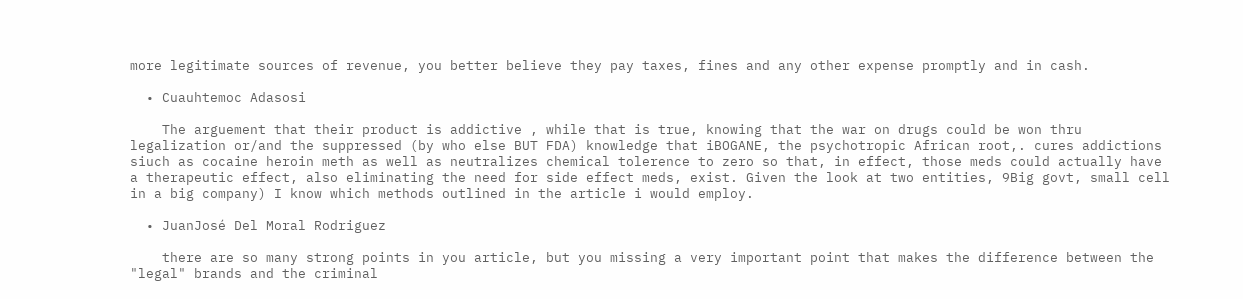more legitimate sources of revenue, you better believe they pay taxes, fines and any other expense promptly and in cash.

  • Cuauhtemoc Adasosi

    The arguement that their product is addictive , while that is true, knowing that the war on drugs could be won thru legalization or/and the suppressed (by who else BUT FDA) knowledge that iBOGANE, the psychotropic African root,. cures addictions siuch as cocaine heroin meth as well as neutralizes chemical tolerence to zero so that, in effect, those meds could actually have a therapeutic effect, also eliminating the need for side effect meds, exist. Given the look at two entities, 9Big govt, small cell in a big company) I know which methods outlined in the article i would employ.

  • JuanJosé Del Moral Rodriguez

    there are so many strong points in you article, but you missing a very important point that makes the difference between the "legal" brands and the criminal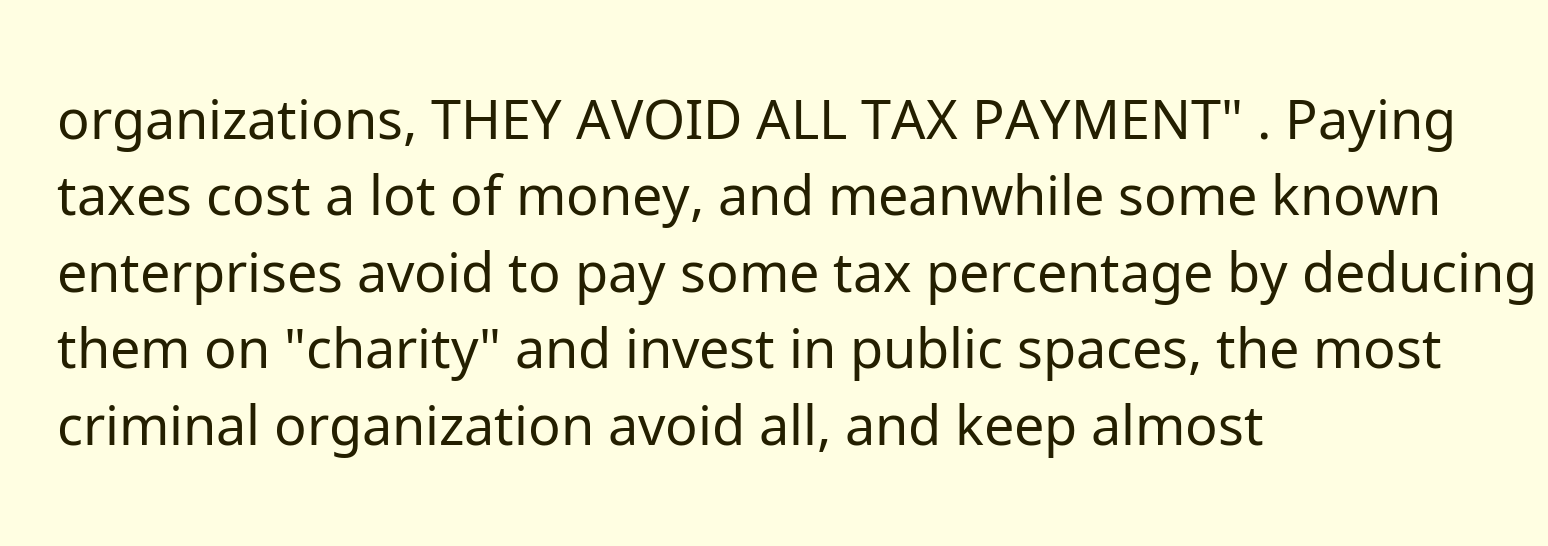organizations, THEY AVOID ALL TAX PAYMENT" . Paying taxes cost a lot of money, and meanwhile some known enterprises avoid to pay some tax percentage by deducing them on "charity" and invest in public spaces, the most criminal organization avoid all, and keep almost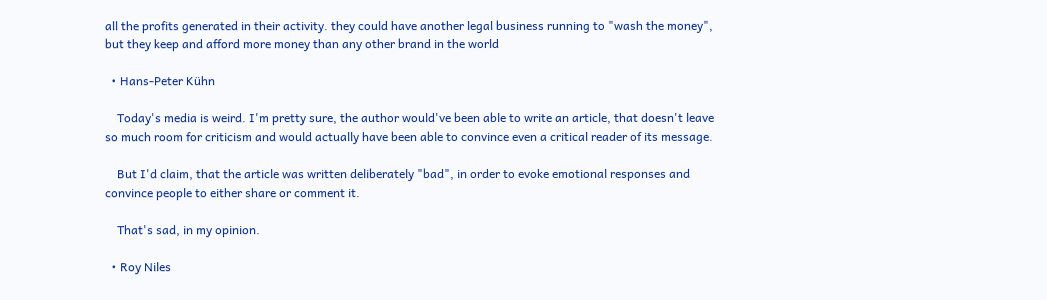all the profits generated in their activity. they could have another legal business running to "wash the money", but they keep and afford more money than any other brand in the world

  • Hans-Peter Kühn

    Today's media is weird. I'm pretty sure, the author would've been able to write an article, that doesn't leave so much room for criticism and would actually have been able to convince even a critical reader of its message.

    But I'd claim, that the article was written deliberately "bad", in order to evoke emotional responses and convince people to either share or comment it.

    That's sad, in my opinion.

  • Roy Niles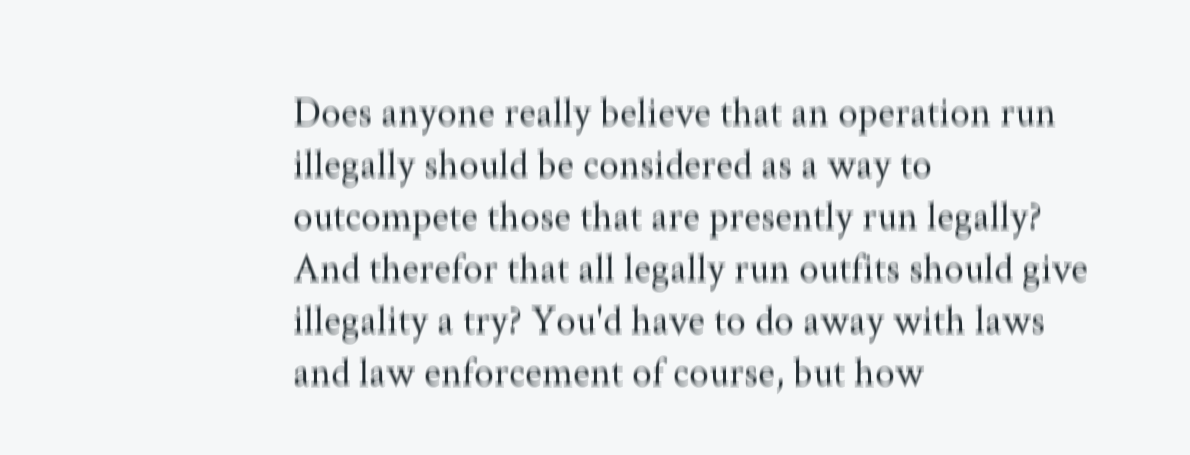Does anyone really believe that an operation run illegally should be considered as a way to outcompete those that are presently run legally? And therefor that all legally run outfits should give illegality a try? You'd have to do away with laws and law enforcement of course, but how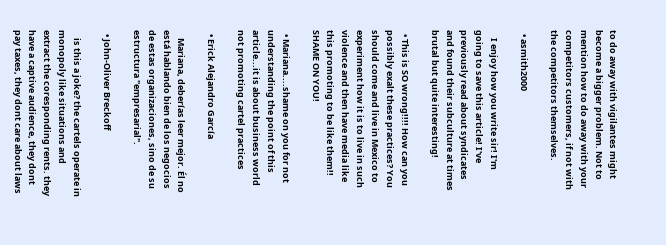to do away with vigilantes might become a bigger problem. Not to mention how to do away with your competitors customers, if not with the competitors themselves.

  • asmith2000

    I enjoy how you write sir! I'm going to save this article! I've previously read about syndicates and found their subculture at times brutal but quite interesting!

  • This is SO wrong!!!! How can you possibly exalt these practices? You should come and live in Mexico to experiment how it is to live in such violence and then have media like this promoting to be like them!! SHAME ON YOU!

  • Mariana....shame on you for not understanding the point of this article...it is about business world not promoting cartel practices

  • Erick Alejandro García

    Mariana, deberías leer mejor. Él no está hablando bien de los negocios de estas organizaciones, sino de su estructura "empresarial".

  • John-Oliver Breckoff

    is this a joke? the cartels operate in monopoly like situations and extract the coresponding rents. they have a captive audience, they dont pay taxes, they dont care about laws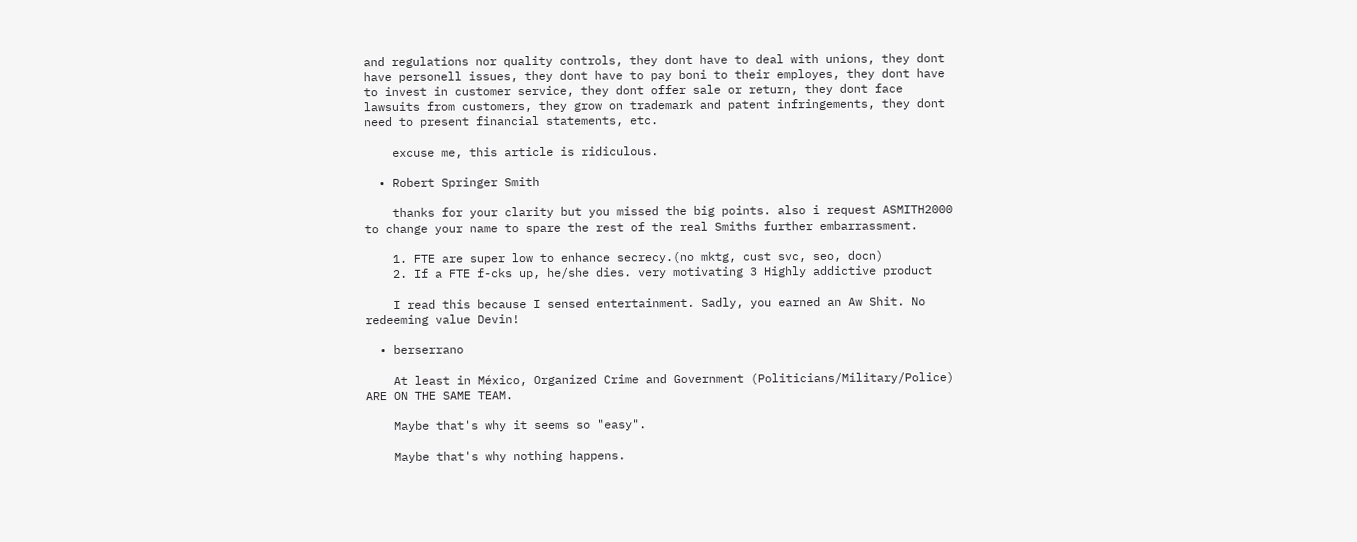and regulations nor quality controls, they dont have to deal with unions, they dont have personell issues, they dont have to pay boni to their employes, they dont have to invest in customer service, they dont offer sale or return, they dont face lawsuits from customers, they grow on trademark and patent infringements, they dont need to present financial statements, etc.

    excuse me, this article is ridiculous.

  • Robert Springer Smith

    thanks for your clarity but you missed the big points. also i request ASMITH2000 to change your name to spare the rest of the real Smiths further embarrassment.

    1. FTE are super low to enhance secrecy.(no mktg, cust svc, seo, docn)
    2. If a FTE f-cks up, he/she dies. very motivating 3 Highly addictive product

    I read this because I sensed entertainment. Sadly, you earned an Aw Shit. No redeeming value Devin!

  • berserrano

    At least in México, Organized Crime and Government (Politicians/Military/Police) ARE ON THE SAME TEAM.

    Maybe that's why it seems so "easy".

    Maybe that's why nothing happens.